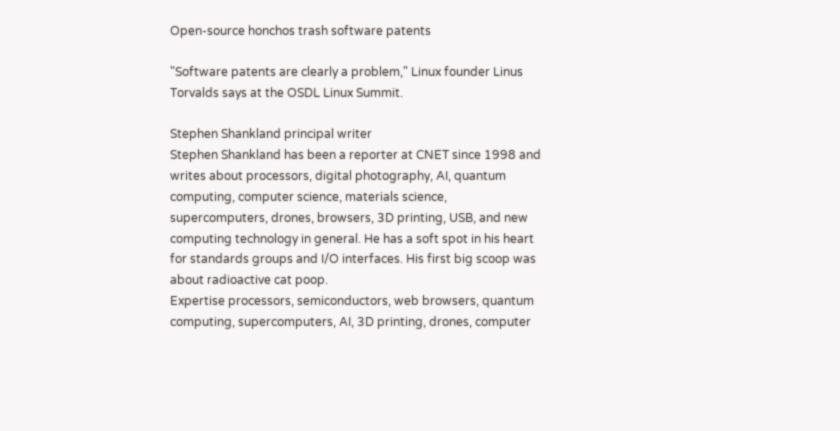Open-source honchos trash software patents

"Software patents are clearly a problem," Linux founder Linus Torvalds says at the OSDL Linux Summit.

Stephen Shankland principal writer
Stephen Shankland has been a reporter at CNET since 1998 and writes about processors, digital photography, AI, quantum computing, computer science, materials science, supercomputers, drones, browsers, 3D printing, USB, and new computing technology in general. He has a soft spot in his heart for standards groups and I/O interfaces. His first big scoop was about radioactive cat poop.
Expertise processors, semiconductors, web browsers, quantum computing, supercomputers, AI, 3D printing, drones, computer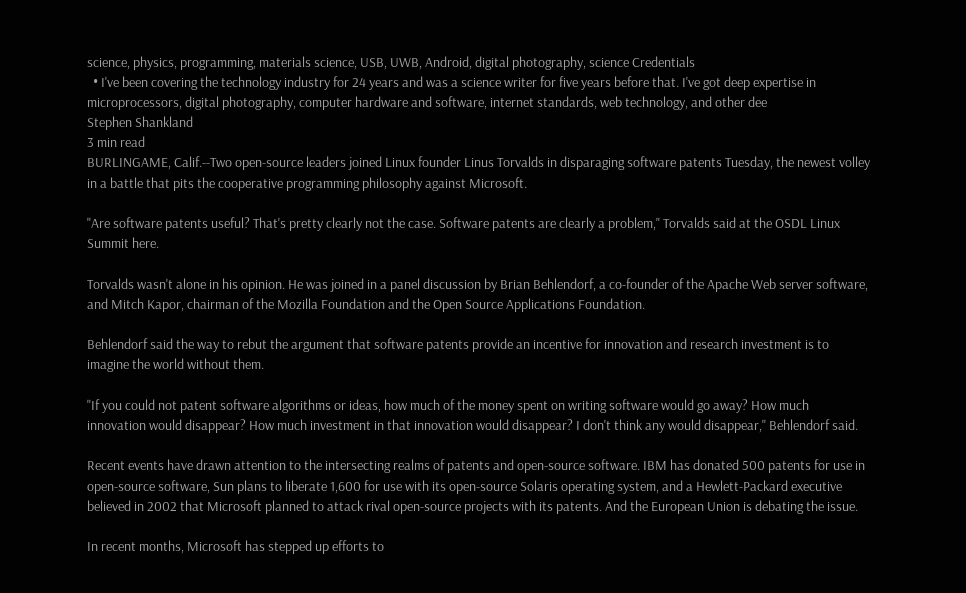science, physics, programming, materials science, USB, UWB, Android, digital photography, science Credentials
  • I've been covering the technology industry for 24 years and was a science writer for five years before that. I've got deep expertise in microprocessors, digital photography, computer hardware and software, internet standards, web technology, and other dee
Stephen Shankland
3 min read
BURLINGAME, Calif.--Two open-source leaders joined Linux founder Linus Torvalds in disparaging software patents Tuesday, the newest volley in a battle that pits the cooperative programming philosophy against Microsoft.

"Are software patents useful? That's pretty clearly not the case. Software patents are clearly a problem," Torvalds said at the OSDL Linux Summit here.

Torvalds wasn't alone in his opinion. He was joined in a panel discussion by Brian Behlendorf, a co-founder of the Apache Web server software, and Mitch Kapor, chairman of the Mozilla Foundation and the Open Source Applications Foundation.

Behlendorf said the way to rebut the argument that software patents provide an incentive for innovation and research investment is to imagine the world without them.

"If you could not patent software algorithms or ideas, how much of the money spent on writing software would go away? How much innovation would disappear? How much investment in that innovation would disappear? I don't think any would disappear," Behlendorf said.

Recent events have drawn attention to the intersecting realms of patents and open-source software. IBM has donated 500 patents for use in open-source software, Sun plans to liberate 1,600 for use with its open-source Solaris operating system, and a Hewlett-Packard executive believed in 2002 that Microsoft planned to attack rival open-source projects with its patents. And the European Union is debating the issue.

In recent months, Microsoft has stepped up efforts to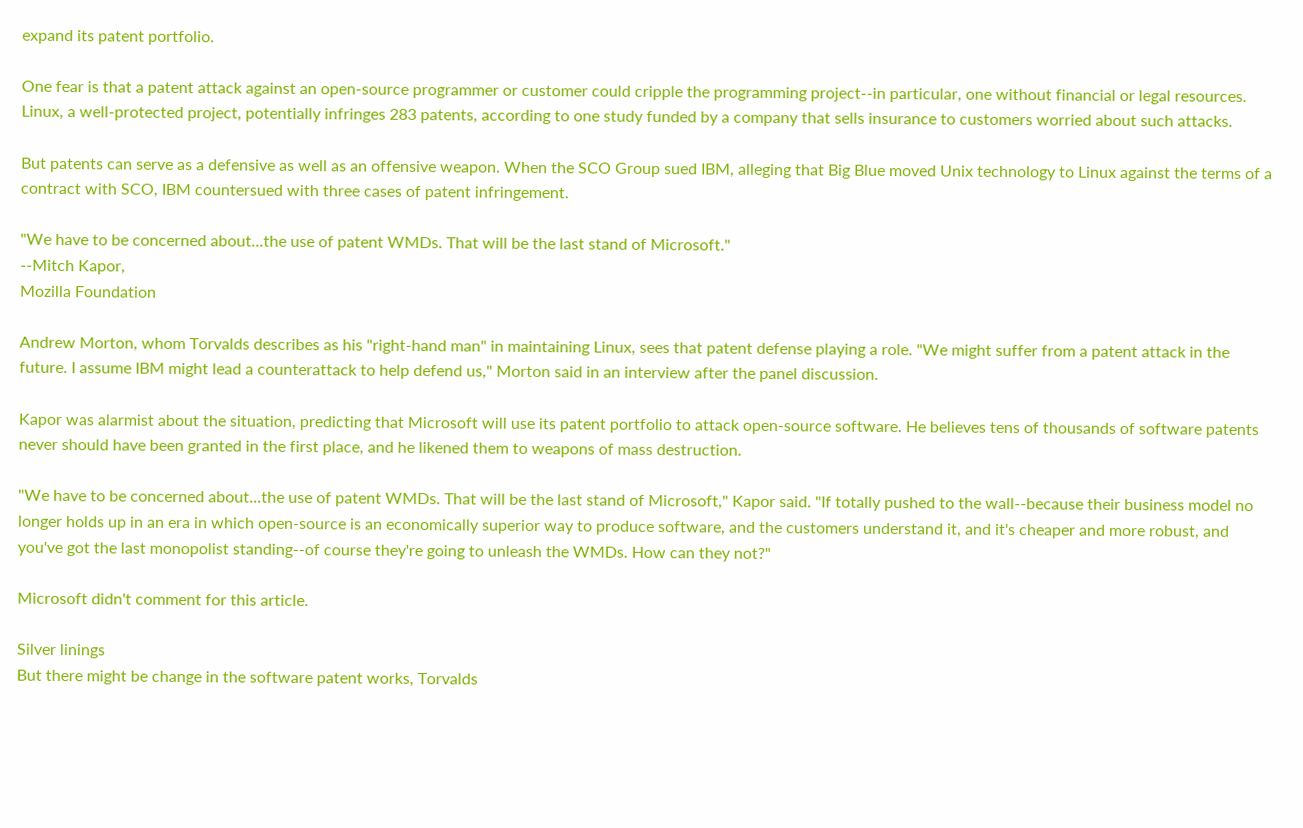expand its patent portfolio.

One fear is that a patent attack against an open-source programmer or customer could cripple the programming project--in particular, one without financial or legal resources. Linux, a well-protected project, potentially infringes 283 patents, according to one study funded by a company that sells insurance to customers worried about such attacks.

But patents can serve as a defensive as well as an offensive weapon. When the SCO Group sued IBM, alleging that Big Blue moved Unix technology to Linux against the terms of a contract with SCO, IBM countersued with three cases of patent infringement.

"We have to be concerned about...the use of patent WMDs. That will be the last stand of Microsoft."
--Mitch Kapor,
Mozilla Foundation

Andrew Morton, whom Torvalds describes as his "right-hand man" in maintaining Linux, sees that patent defense playing a role. "We might suffer from a patent attack in the future. I assume IBM might lead a counterattack to help defend us," Morton said in an interview after the panel discussion.

Kapor was alarmist about the situation, predicting that Microsoft will use its patent portfolio to attack open-source software. He believes tens of thousands of software patents never should have been granted in the first place, and he likened them to weapons of mass destruction.

"We have to be concerned about...the use of patent WMDs. That will be the last stand of Microsoft," Kapor said. "If totally pushed to the wall--because their business model no longer holds up in an era in which open-source is an economically superior way to produce software, and the customers understand it, and it's cheaper and more robust, and you've got the last monopolist standing--of course they're going to unleash the WMDs. How can they not?"

Microsoft didn't comment for this article.

Silver linings
But there might be change in the software patent works, Torvalds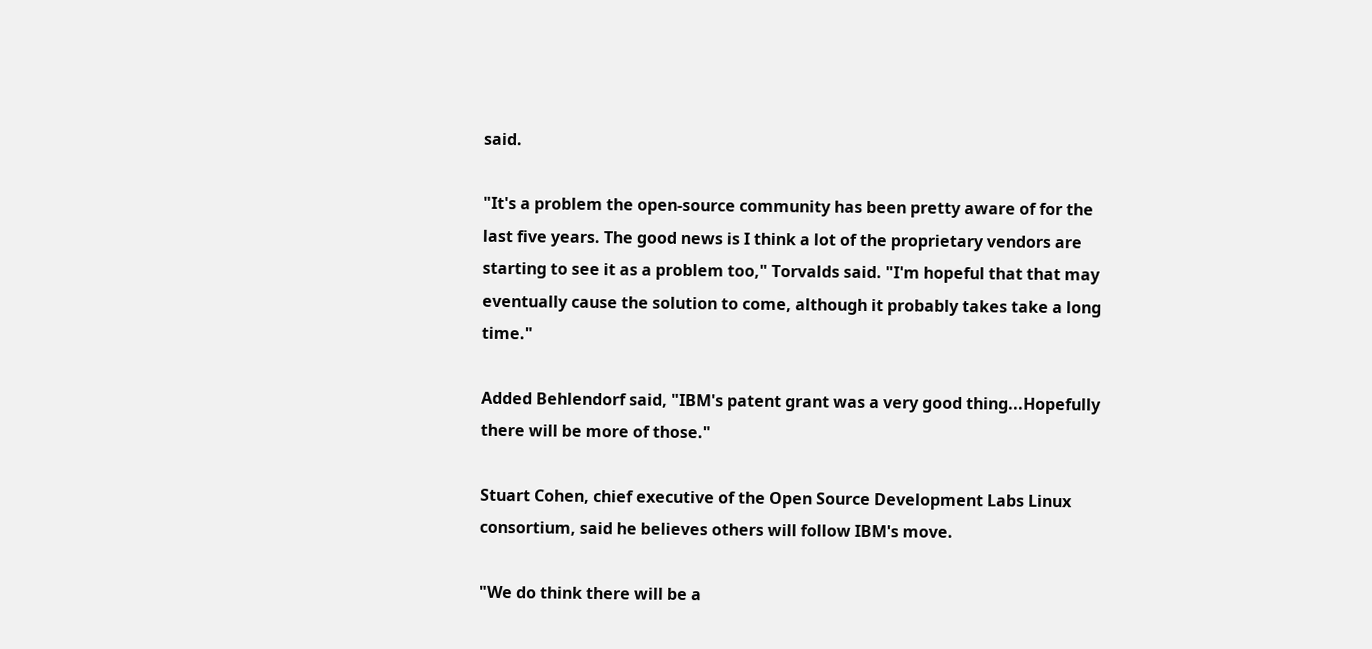said.

"It's a problem the open-source community has been pretty aware of for the last five years. The good news is I think a lot of the proprietary vendors are starting to see it as a problem too," Torvalds said. "I'm hopeful that that may eventually cause the solution to come, although it probably takes take a long time."

Added Behlendorf said, "IBM's patent grant was a very good thing...Hopefully there will be more of those."

Stuart Cohen, chief executive of the Open Source Development Labs Linux consortium, said he believes others will follow IBM's move.

"We do think there will be a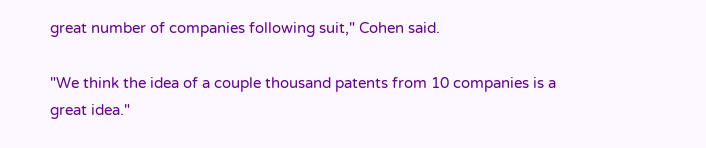great number of companies following suit," Cohen said.

"We think the idea of a couple thousand patents from 10 companies is a great idea."